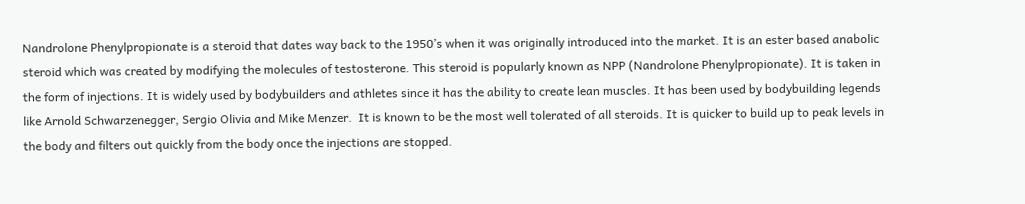Nandrolone Phenylpropionate is a steroid that dates way back to the 1950’s when it was originally introduced into the market. It is an ester based anabolic steroid which was created by modifying the molecules of testosterone. This steroid is popularly known as NPP (Nandrolone Phenylpropionate). It is taken in the form of injections. It is widely used by bodybuilders and athletes since it has the ability to create lean muscles. It has been used by bodybuilding legends like Arnold Schwarzenegger, Sergio Olivia and Mike Menzer.  It is known to be the most well tolerated of all steroids. It is quicker to build up to peak levels in the body and filters out quickly from the body once the injections are stopped.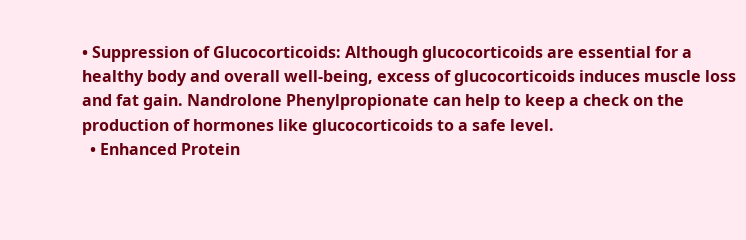• Suppression of Glucocorticoids: Although glucocorticoids are essential for a healthy body and overall well-being, excess of glucocorticoids induces muscle loss and fat gain. Nandrolone Phenylpropionate can help to keep a check on the production of hormones like glucocorticoids to a safe level.
  • Enhanced Protein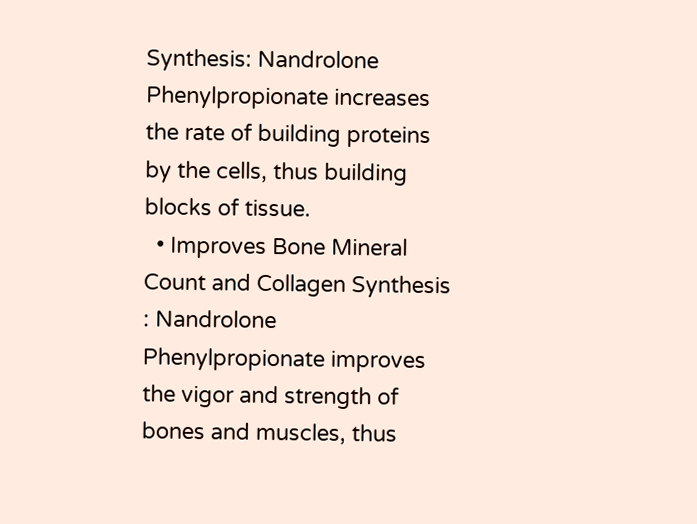Synthesis: Nandrolone Phenylpropionate increases the rate of building proteins by the cells, thus building blocks of tissue.
  • Improves Bone Mineral Count and Collagen Synthesis : Nandrolone Phenylpropionate improves the vigor and strength of bones and muscles, thus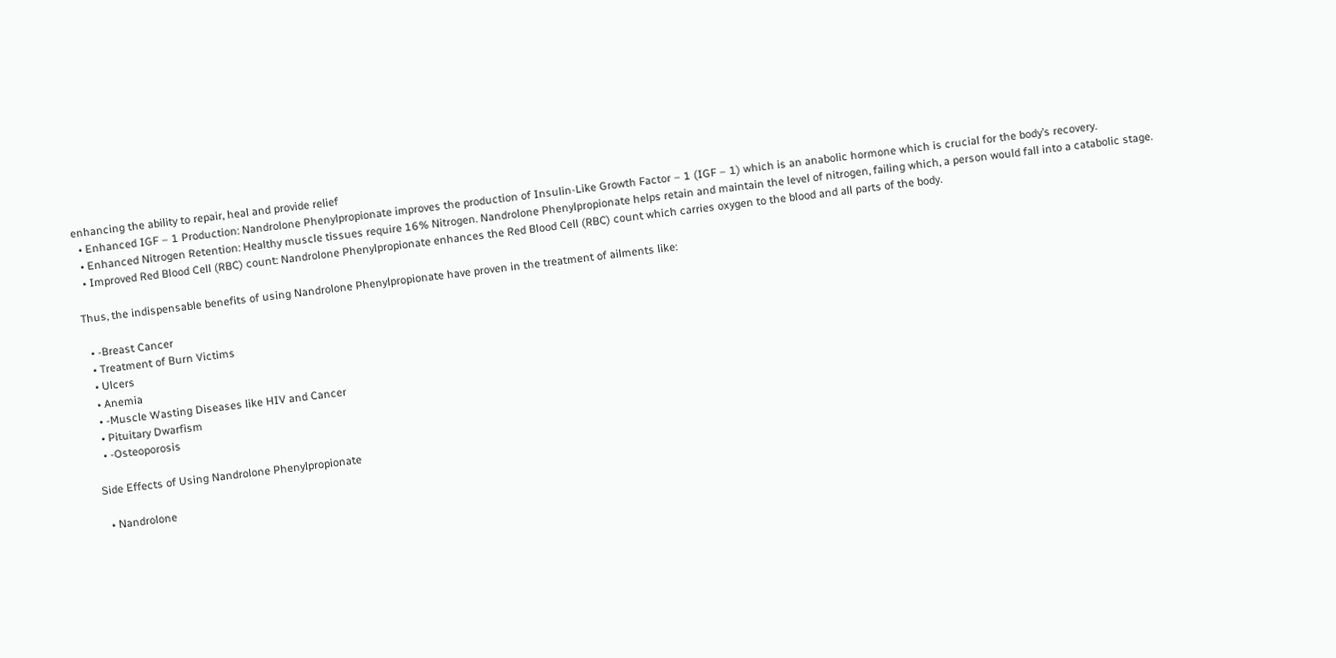enhancing the ability to repair, heal and provide relief
  • Enhanced IGF – 1 Production: Nandrolone Phenylpropionate improves the production of Insulin-Like Growth Factor – 1 (IGF – 1) which is an anabolic hormone which is crucial for the body’s recovery.
  • Enhanced Nitrogen Retention: Healthy muscle tissues require 16% Nitrogen. Nandrolone Phenylpropionate helps retain and maintain the level of nitrogen, failing which, a person would fall into a catabolic stage.
  • Improved Red Blood Cell (RBC) count: Nandrolone Phenylpropionate enhances the Red Blood Cell (RBC) count which carries oxygen to the blood and all parts of the body.

Thus, the indispensable benefits of using Nandrolone Phenylpropionate have proven in the treatment of ailments like:

  • -Breast Cancer
  • Treatment of Burn Victims
  • Ulcers
  • Anemia
  • -Muscle Wasting Diseases like HIV and Cancer
  • Pituitary Dwarfism
  • -Osteoporosis

Side Effects of Using Nandrolone Phenylpropionate

  • Nandrolone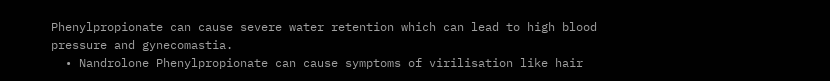Phenylpropionate can cause severe water retention which can lead to high blood pressure and gynecomastia.
  • Nandrolone Phenylpropionate can cause symptoms of virilisation like hair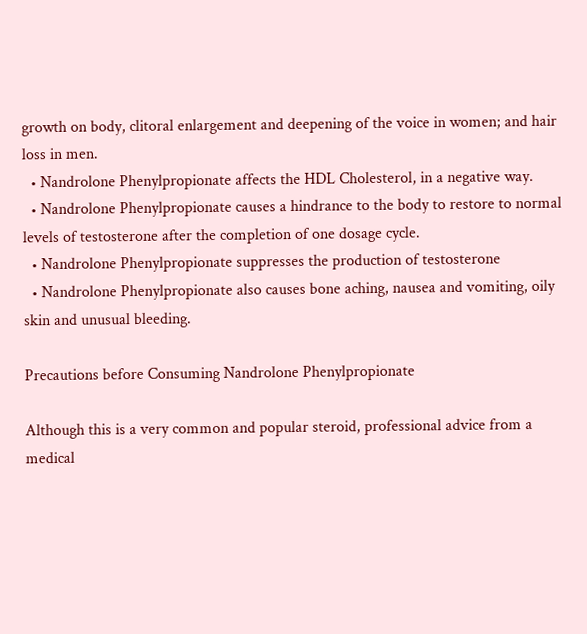growth on body, clitoral enlargement and deepening of the voice in women; and hair loss in men.
  • Nandrolone Phenylpropionate affects the HDL Cholesterol, in a negative way.
  • Nandrolone Phenylpropionate causes a hindrance to the body to restore to normal levels of testosterone after the completion of one dosage cycle.
  • Nandrolone Phenylpropionate suppresses the production of testosterone
  • Nandrolone Phenylpropionate also causes bone aching, nausea and vomiting, oily skin and unusual bleeding.

Precautions before Consuming Nandrolone Phenylpropionate

Although this is a very common and popular steroid, professional advice from a medical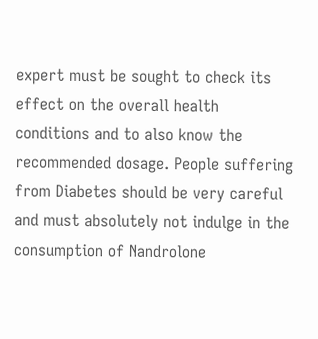expert must be sought to check its effect on the overall health conditions and to also know the recommended dosage. People suffering from Diabetes should be very careful and must absolutely not indulge in the consumption of Nandrolone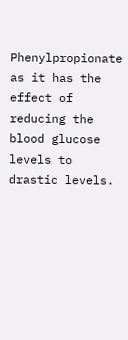Phenylpropionate as it has the effect of reducing the blood glucose levels to drastic levels.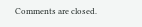Comments are closed.